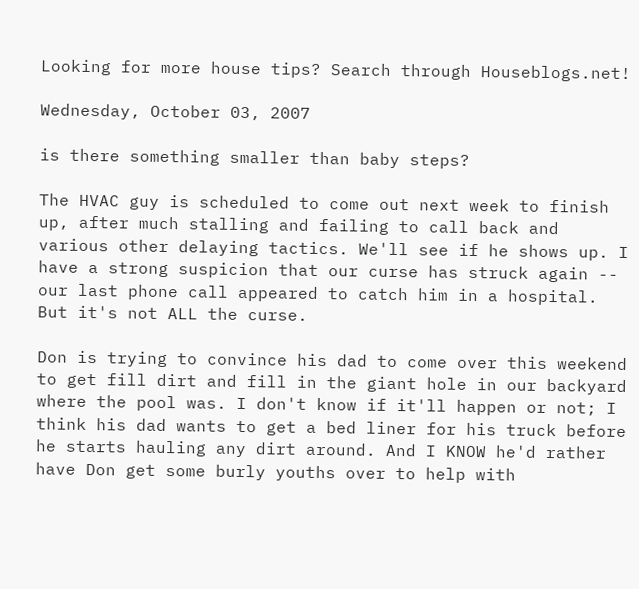Looking for more house tips? Search through Houseblogs.net!

Wednesday, October 03, 2007

is there something smaller than baby steps?

The HVAC guy is scheduled to come out next week to finish up, after much stalling and failing to call back and various other delaying tactics. We'll see if he shows up. I have a strong suspicion that our curse has struck again -- our last phone call appeared to catch him in a hospital. But it's not ALL the curse.

Don is trying to convince his dad to come over this weekend to get fill dirt and fill in the giant hole in our backyard where the pool was. I don't know if it'll happen or not; I think his dad wants to get a bed liner for his truck before he starts hauling any dirt around. And I KNOW he'd rather have Don get some burly youths over to help with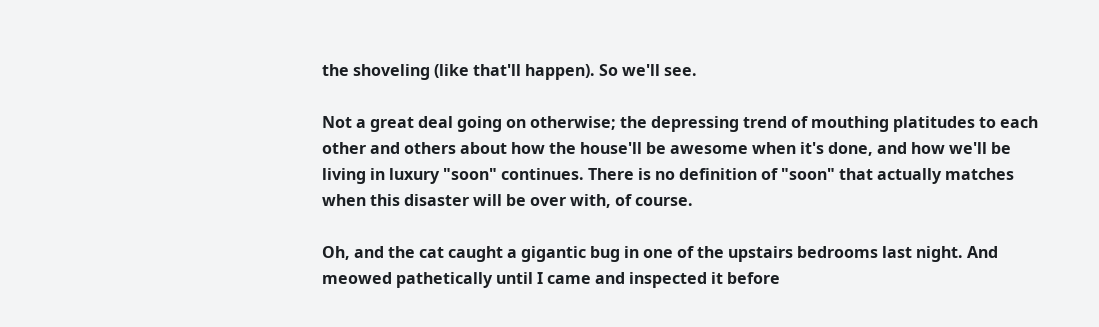the shoveling (like that'll happen). So we'll see.

Not a great deal going on otherwise; the depressing trend of mouthing platitudes to each other and others about how the house'll be awesome when it's done, and how we'll be living in luxury "soon" continues. There is no definition of "soon" that actually matches when this disaster will be over with, of course.

Oh, and the cat caught a gigantic bug in one of the upstairs bedrooms last night. And meowed pathetically until I came and inspected it before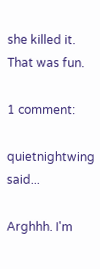she killed it. That was fun.

1 comment:

quietnightwing said...

Arghhh. I'm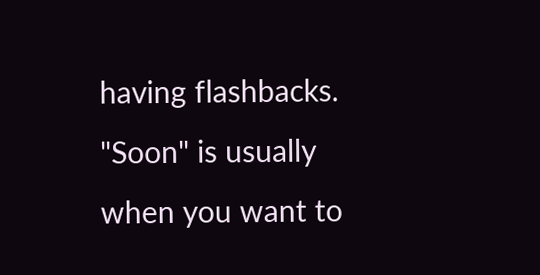having flashbacks. "Soon" is usually when you want to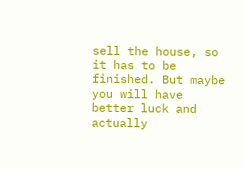sell the house, so it has to be finished. But maybe you will have better luck and actually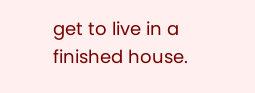get to live in a finished house.